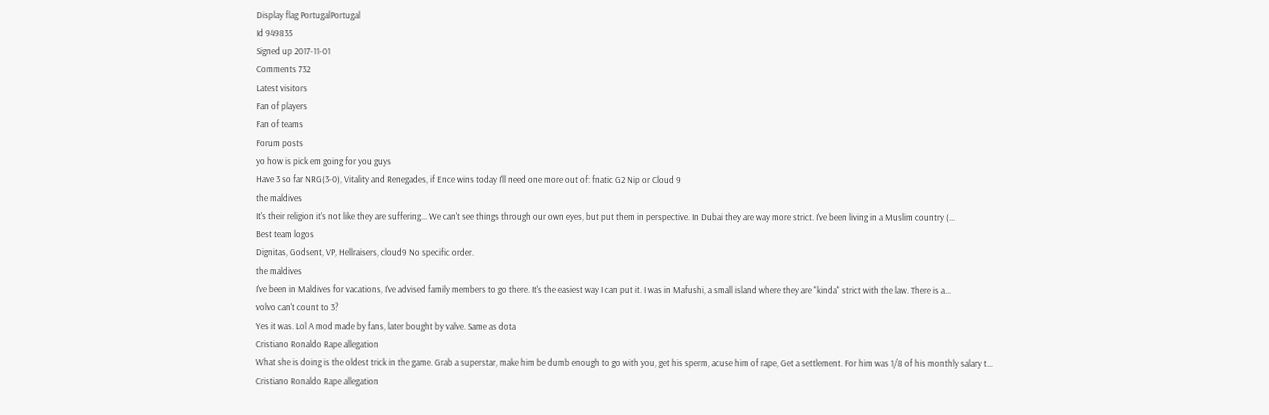Display flag PortugalPortugal
Id 949835
Signed up 2017-11-01
Comments 732
Latest visitors
Fan of players
Fan of teams
Forum posts
yo how is pick em going for you guys
Have 3 so far NRG(3-0), Vitality and Renegades, if Ence wins today I'll need one more out of: fnatic G2 Nip or Cloud 9
the maldives
It's their religion it's not like they are suffering... We can't see things through our own eyes, but put them in perspective. In Dubai they are way more strict. I've been living in a Muslim country (...
Best team logos
Dignitas, Godsent, VP, Hellraisers, cloud9 No specific order.
the maldives
I've been in Maldives for vacations, I've advised family members to go there. It's the easiest way I can put it. I was in Mafushi, a small island where they are "kinda" strict with the law. There is a...
volvo can't count to 3?
Yes it was. Lol A mod made by fans, later bought by valve. Same as dota
Cristiano Ronaldo Rape allegation
What she is doing is the oldest trick in the game. Grab a superstar, make him be dumb enough to go with you, get his sperm, acuse him of rape, Get a settlement. For him was 1/8 of his monthly salary t...
Cristiano Ronaldo Rape allegation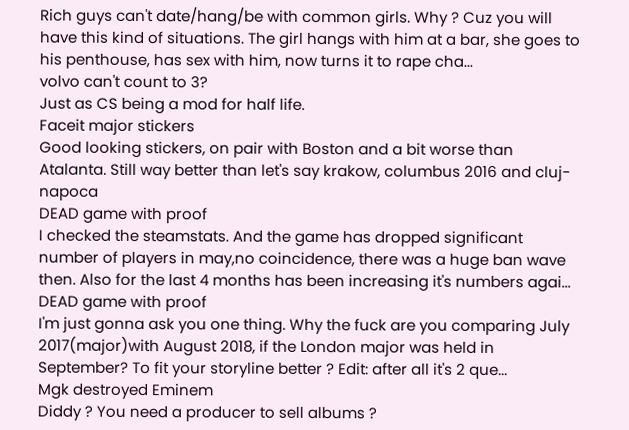Rich guys can't date/hang/be with common girls. Why ? Cuz you will have this kind of situations. The girl hangs with him at a bar, she goes to his penthouse, has sex with him, now turns it to rape cha...
volvo can't count to 3?
Just as CS being a mod for half life.
Faceit major stickers
Good looking stickers, on pair with Boston and a bit worse than Atalanta. Still way better than let's say krakow, columbus 2016 and cluj-napoca
DEAD game with proof
I checked the steamstats. And the game has dropped significant number of players in may,no coincidence, there was a huge ban wave then. Also for the last 4 months has been increasing it's numbers agai...
DEAD game with proof
I'm just gonna ask you one thing. Why the fuck are you comparing July 2017(major)with August 2018, if the London major was held in September? To fit your storyline better ? Edit: after all it's 2 que...
Mgk destroyed Eminem
Diddy ? You need a producer to sell albums ?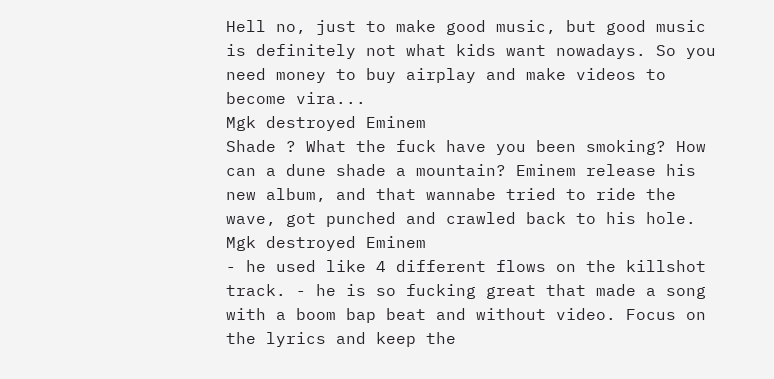Hell no, just to make good music, but good music is definitely not what kids want nowadays. So you need money to buy airplay and make videos to become vira...
Mgk destroyed Eminem
Shade ? What the fuck have you been smoking? How can a dune shade a mountain? Eminem release his new album, and that wannabe tried to ride the wave, got punched and crawled back to his hole.
Mgk destroyed Eminem
- he used like 4 different flows on the killshot track. - he is so fucking great that made a song with a boom bap beat and without video. Focus on the lyrics and keep the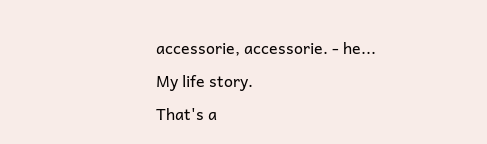accessorie, accessorie. - he...
My life story.
That's a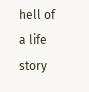hell of a life story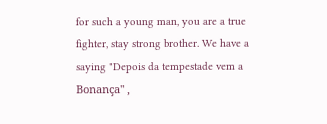for such a young man, you are a true fighter, stay strong brother. We have a saying "Depois da tempestade vem a Bonança" ,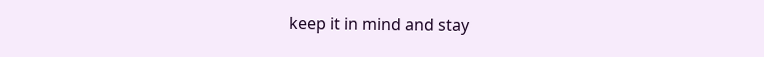keep it in mind and stay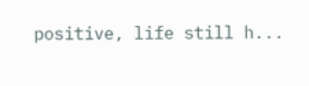positive, life still h...